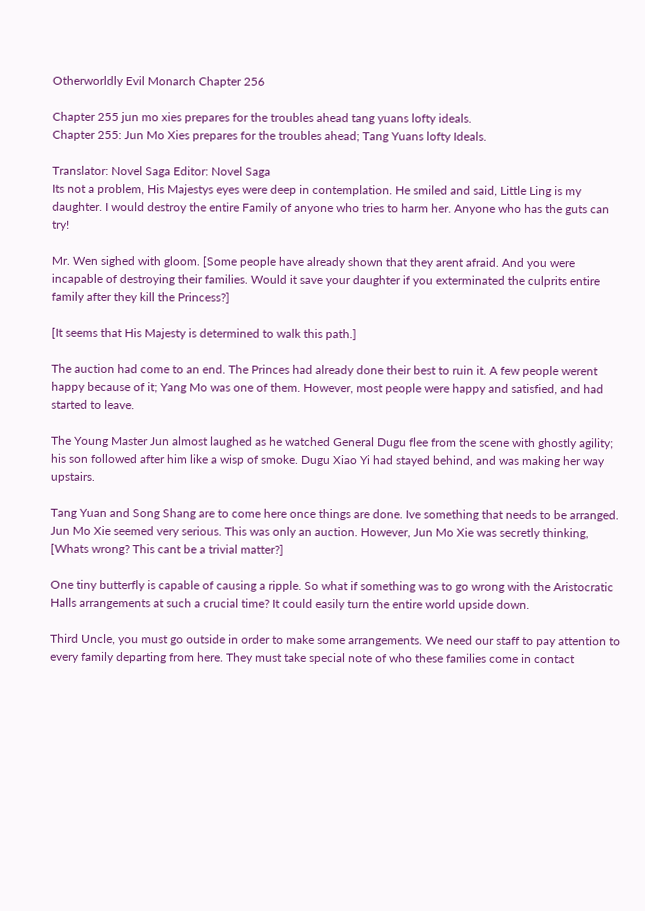Otherworldly Evil Monarch Chapter 256

Chapter 255 jun mo xies prepares for the troubles ahead tang yuans lofty ideals.
Chapter 255: Jun Mo Xies prepares for the troubles ahead; Tang Yuans lofty Ideals.

Translator: Novel Saga Editor: Novel Saga
Its not a problem, His Majestys eyes were deep in contemplation. He smiled and said, Little Ling is my daughter. I would destroy the entire Family of anyone who tries to harm her. Anyone who has the guts can try!

Mr. Wen sighed with gloom. [Some people have already shown that they arent afraid. And you were incapable of destroying their families. Would it save your daughter if you exterminated the culprits entire family after they kill the Princess?]

[It seems that His Majesty is determined to walk this path.]

The auction had come to an end. The Princes had already done their best to ruin it. A few people werent happy because of it; Yang Mo was one of them. However, most people were happy and satisfied, and had started to leave.

The Young Master Jun almost laughed as he watched General Dugu flee from the scene with ghostly agility; his son followed after him like a wisp of smoke. Dugu Xiao Yi had stayed behind, and was making her way upstairs.

Tang Yuan and Song Shang are to come here once things are done. Ive something that needs to be arranged. Jun Mo Xie seemed very serious. This was only an auction. However, Jun Mo Xie was secretly thinking, [Whats wrong? This cant be a trivial matter?]

One tiny butterfly is capable of causing a ripple. So what if something was to go wrong with the Aristocratic Halls arrangements at such a crucial time? It could easily turn the entire world upside down.

Third Uncle, you must go outside in order to make some arrangements. We need our staff to pay attention to every family departing from here. They must take special note of who these families come in contact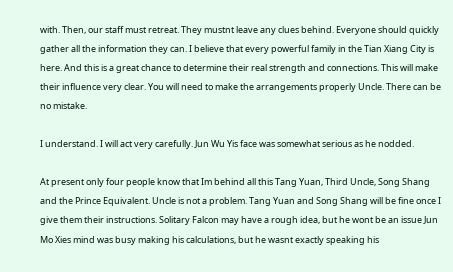with. Then, our staff must retreat. They mustnt leave any clues behind. Everyone should quickly gather all the information they can. I believe that every powerful family in the Tian Xiang City is here. And this is a great chance to determine their real strength and connections. This will make their influence very clear. You will need to make the arrangements properly Uncle. There can be no mistake.

I understand. I will act very carefully. Jun Wu Yis face was somewhat serious as he nodded.

At present only four people know that Im behind all this Tang Yuan, Third Uncle, Song Shang and the Prince Equivalent. Uncle is not a problem. Tang Yuan and Song Shang will be fine once I give them their instructions. Solitary Falcon may have a rough idea, but he wont be an issue Jun Mo Xies mind was busy making his calculations, but he wasnt exactly speaking his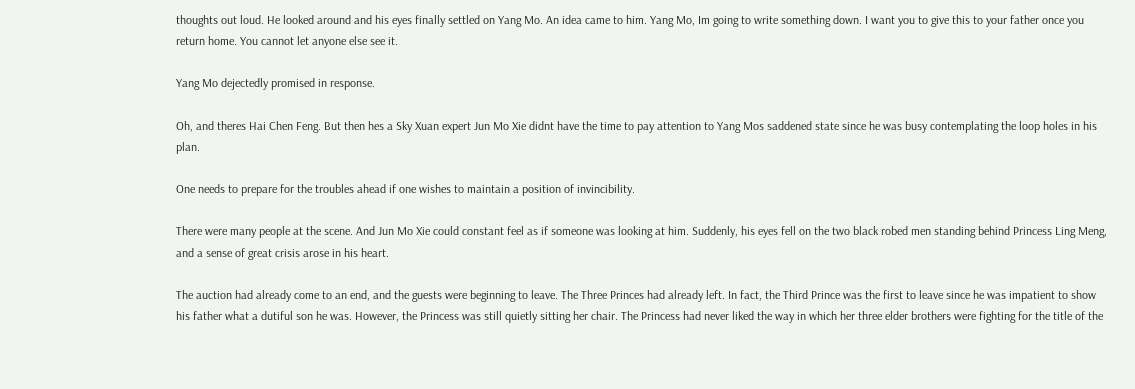thoughts out loud. He looked around and his eyes finally settled on Yang Mo. An idea came to him. Yang Mo, Im going to write something down. I want you to give this to your father once you return home. You cannot let anyone else see it.

Yang Mo dejectedly promised in response.

Oh, and theres Hai Chen Feng. But then hes a Sky Xuan expert Jun Mo Xie didnt have the time to pay attention to Yang Mos saddened state since he was busy contemplating the loop holes in his plan.

One needs to prepare for the troubles ahead if one wishes to maintain a position of invincibility.

There were many people at the scene. And Jun Mo Xie could constant feel as if someone was looking at him. Suddenly, his eyes fell on the two black robed men standing behind Princess Ling Meng, and a sense of great crisis arose in his heart.

The auction had already come to an end, and the guests were beginning to leave. The Three Princes had already left. In fact, the Third Prince was the first to leave since he was impatient to show his father what a dutiful son he was. However, the Princess was still quietly sitting her chair. The Princess had never liked the way in which her three elder brothers were fighting for the title of the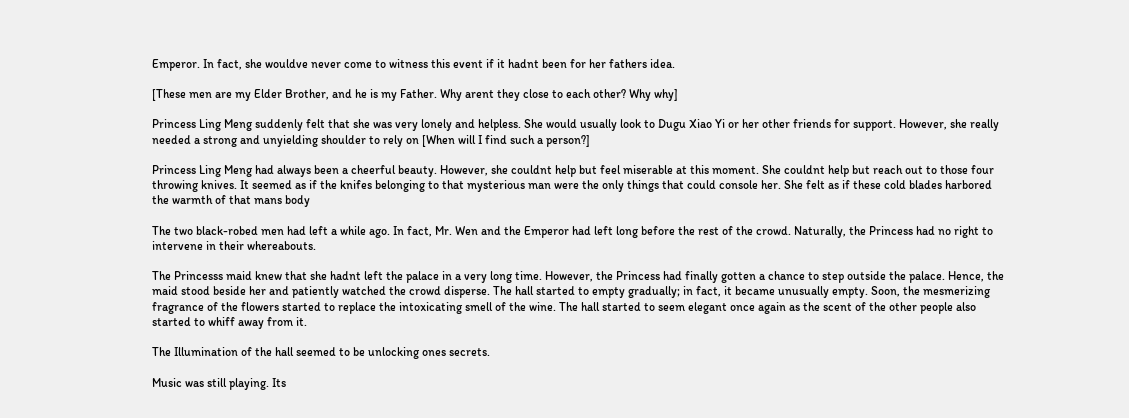Emperor. In fact, she wouldve never come to witness this event if it hadnt been for her fathers idea.

[These men are my Elder Brother, and he is my Father. Why arent they close to each other? Why why]

Princess Ling Meng suddenly felt that she was very lonely and helpless. She would usually look to Dugu Xiao Yi or her other friends for support. However, she really needed a strong and unyielding shoulder to rely on [When will I find such a person?]

Princess Ling Meng had always been a cheerful beauty. However, she couldnt help but feel miserable at this moment. She couldnt help but reach out to those four throwing knives. It seemed as if the knifes belonging to that mysterious man were the only things that could console her. She felt as if these cold blades harbored the warmth of that mans body

The two black-robed men had left a while ago. In fact, Mr. Wen and the Emperor had left long before the rest of the crowd. Naturally, the Princess had no right to intervene in their whereabouts.

The Princesss maid knew that she hadnt left the palace in a very long time. However, the Princess had finally gotten a chance to step outside the palace. Hence, the maid stood beside her and patiently watched the crowd disperse. The hall started to empty gradually; in fact, it became unusually empty. Soon, the mesmerizing fragrance of the flowers started to replace the intoxicating smell of the wine. The hall started to seem elegant once again as the scent of the other people also started to whiff away from it.

The Illumination of the hall seemed to be unlocking ones secrets.

Music was still playing. Its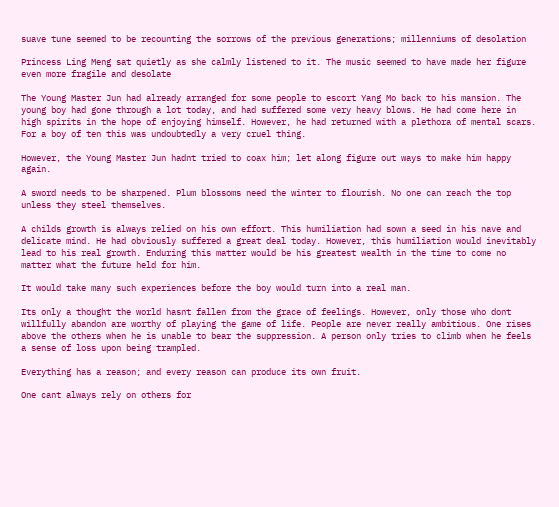suave tune seemed to be recounting the sorrows of the previous generations; millenniums of desolation

Princess Ling Meng sat quietly as she calmly listened to it. The music seemed to have made her figure even more fragile and desolate

The Young Master Jun had already arranged for some people to escort Yang Mo back to his mansion. The young boy had gone through a lot today, and had suffered some very heavy blows. He had come here in high spirits in the hope of enjoying himself. However, he had returned with a plethora of mental scars. For a boy of ten this was undoubtedly a very cruel thing.

However, the Young Master Jun hadnt tried to coax him; let along figure out ways to make him happy again.

A sword needs to be sharpened. Plum blossoms need the winter to flourish. No one can reach the top unless they steel themselves.

A childs growth is always relied on his own effort. This humiliation had sown a seed in his nave and delicate mind. He had obviously suffered a great deal today. However, this humiliation would inevitably lead to his real growth. Enduring this matter would be his greatest wealth in the time to come no matter what the future held for him.

It would take many such experiences before the boy would turn into a real man.

Its only a thought the world hasnt fallen from the grace of feelings. However, only those who dont willfully abandon are worthy of playing the game of life. People are never really ambitious. One rises above the others when he is unable to bear the suppression. A person only tries to climb when he feels a sense of loss upon being trampled.

Everything has a reason; and every reason can produce its own fruit.

One cant always rely on others for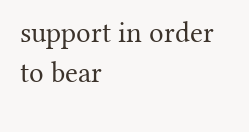support in order to bear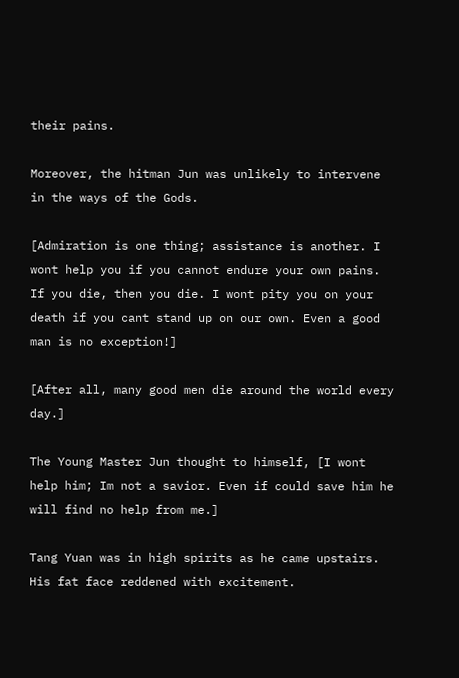their pains.

Moreover, the hitman Jun was unlikely to intervene in the ways of the Gods.

[Admiration is one thing; assistance is another. I wont help you if you cannot endure your own pains. If you die, then you die. I wont pity you on your death if you cant stand up on our own. Even a good man is no exception!]

[After all, many good men die around the world every day.]

The Young Master Jun thought to himself, [I wont help him; Im not a savior. Even if could save him he will find no help from me.]

Tang Yuan was in high spirits as he came upstairs. His fat face reddened with excitement.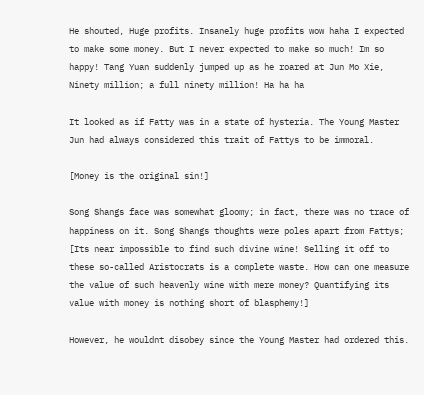He shouted, Huge profits. Insanely huge profits wow haha I expected to make some money. But I never expected to make so much! Im so happy! Tang Yuan suddenly jumped up as he roared at Jun Mo Xie, Ninety million; a full ninety million! Ha ha ha

It looked as if Fatty was in a state of hysteria. The Young Master Jun had always considered this trait of Fattys to be immoral.

[Money is the original sin!]

Song Shangs face was somewhat gloomy; in fact, there was no trace of happiness on it. Song Shangs thoughts were poles apart from Fattys; [Its near impossible to find such divine wine! Selling it off to these so-called Aristocrats is a complete waste. How can one measure the value of such heavenly wine with mere money? Quantifying its value with money is nothing short of blasphemy!]

However, he wouldnt disobey since the Young Master had ordered this.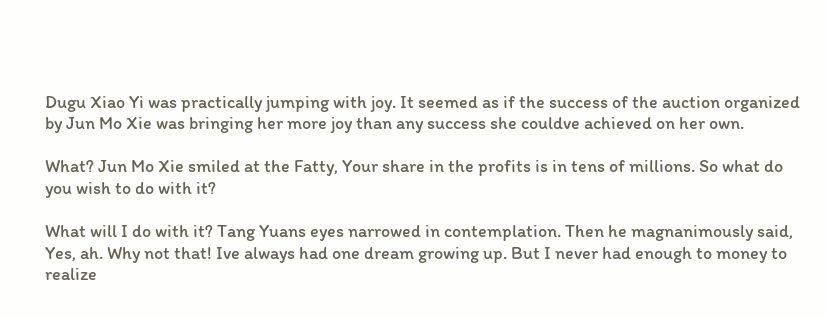Dugu Xiao Yi was practically jumping with joy. It seemed as if the success of the auction organized by Jun Mo Xie was bringing her more joy than any success she couldve achieved on her own.

What? Jun Mo Xie smiled at the Fatty, Your share in the profits is in tens of millions. So what do you wish to do with it?

What will I do with it? Tang Yuans eyes narrowed in contemplation. Then he magnanimously said, Yes, ah. Why not that! Ive always had one dream growing up. But I never had enough to money to realize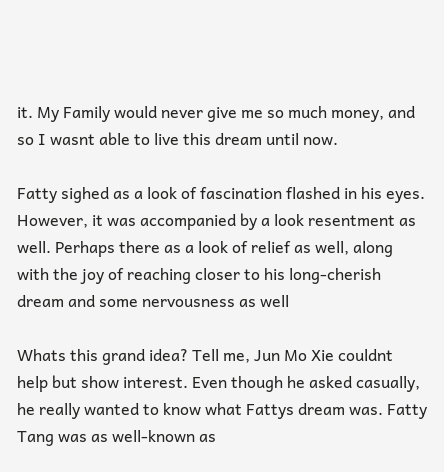it. My Family would never give me so much money, and so I wasnt able to live this dream until now.

Fatty sighed as a look of fascination flashed in his eyes. However, it was accompanied by a look resentment as well. Perhaps there as a look of relief as well, along with the joy of reaching closer to his long-cherish dream and some nervousness as well

Whats this grand idea? Tell me, Jun Mo Xie couldnt help but show interest. Even though he asked casually, he really wanted to know what Fattys dream was. Fatty Tang was as well-known as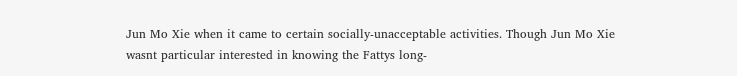Jun Mo Xie when it came to certain socially-unacceptable activities. Though Jun Mo Xie wasnt particular interested in knowing the Fattys long-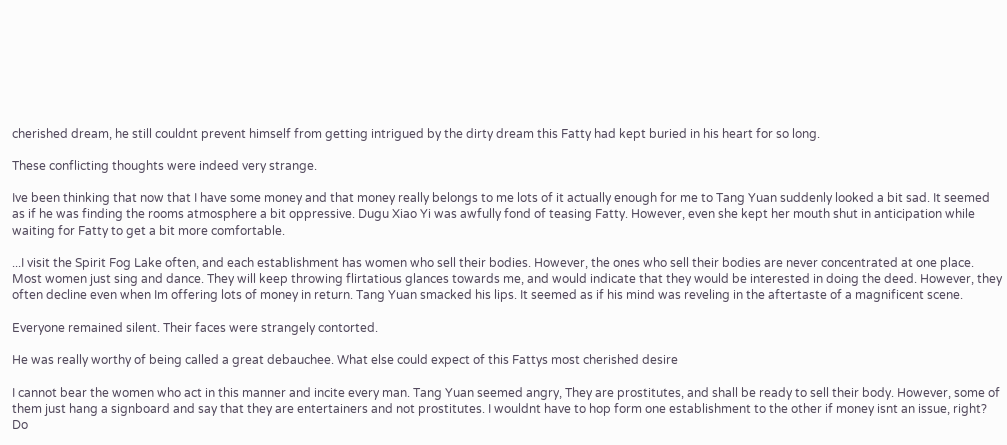cherished dream, he still couldnt prevent himself from getting intrigued by the dirty dream this Fatty had kept buried in his heart for so long.

These conflicting thoughts were indeed very strange.

Ive been thinking that now that I have some money and that money really belongs to me lots of it actually enough for me to Tang Yuan suddenly looked a bit sad. It seemed as if he was finding the rooms atmosphere a bit oppressive. Dugu Xiao Yi was awfully fond of teasing Fatty. However, even she kept her mouth shut in anticipation while waiting for Fatty to get a bit more comfortable.

...I visit the Spirit Fog Lake often, and each establishment has women who sell their bodies. However, the ones who sell their bodies are never concentrated at one place. Most women just sing and dance. They will keep throwing flirtatious glances towards me, and would indicate that they would be interested in doing the deed. However, they often decline even when Im offering lots of money in return. Tang Yuan smacked his lips. It seemed as if his mind was reveling in the aftertaste of a magnificent scene.

Everyone remained silent. Their faces were strangely contorted.

He was really worthy of being called a great debauchee. What else could expect of this Fattys most cherished desire

I cannot bear the women who act in this manner and incite every man. Tang Yuan seemed angry, They are prostitutes, and shall be ready to sell their body. However, some of them just hang a signboard and say that they are entertainers and not prostitutes. I wouldnt have to hop form one establishment to the other if money isnt an issue, right? Do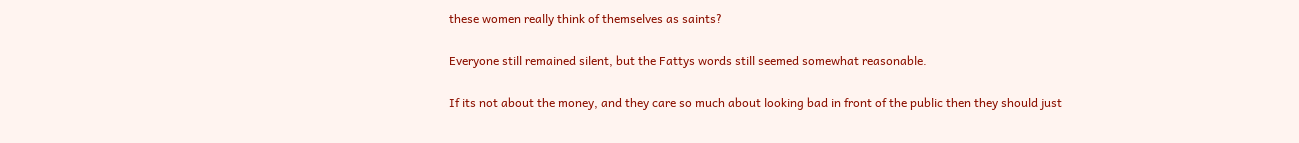these women really think of themselves as saints?

Everyone still remained silent, but the Fattys words still seemed somewhat reasonable.

If its not about the money, and they care so much about looking bad in front of the public then they should just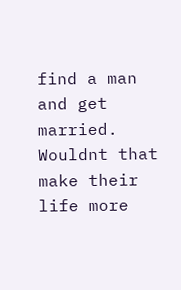find a man and get married. Wouldnt that make their life more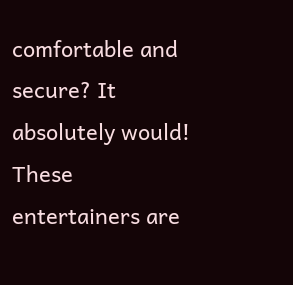comfortable and secure? It absolutely would! These entertainers are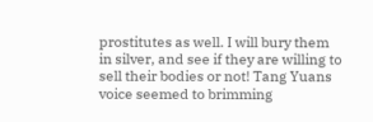prostitutes as well. I will bury them in silver, and see if they are willing to sell their bodies or not! Tang Yuans voice seemed to brimming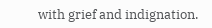with grief and indignation.